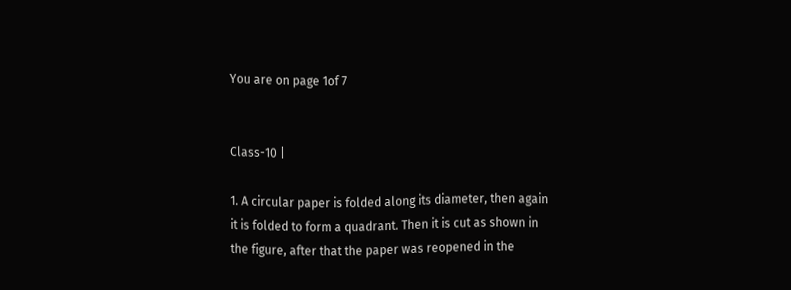You are on page 1of 7


Class-10 |

1. A circular paper is folded along its diameter, then again it is folded to form a quadrant. Then it is cut as shown in the figure, after that the paper was reopened in the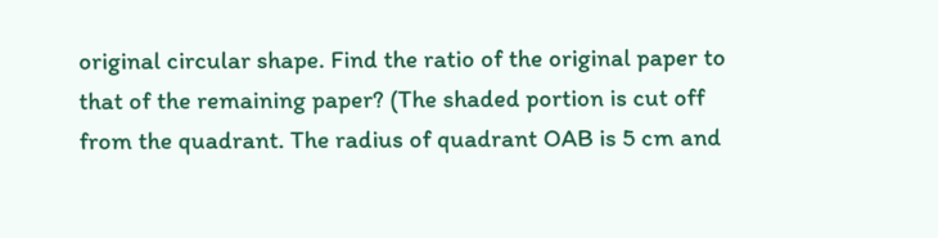original circular shape. Find the ratio of the original paper to that of the remaining paper? (The shaded portion is cut off from the quadrant. The radius of quadrant OAB is 5 cm and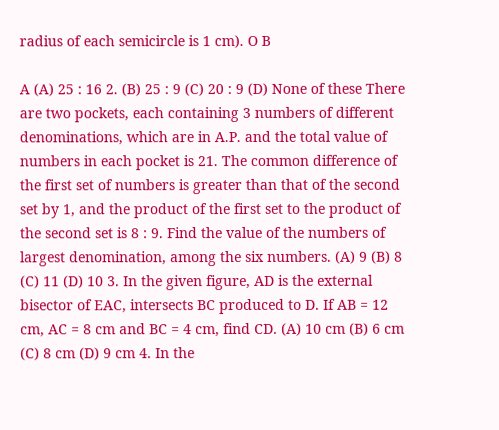radius of each semicircle is 1 cm). O B

A (A) 25 : 16 2. (B) 25 : 9 (C) 20 : 9 (D) None of these There are two pockets, each containing 3 numbers of different denominations, which are in A.P. and the total value of numbers in each pocket is 21. The common difference of the first set of numbers is greater than that of the second set by 1, and the product of the first set to the product of the second set is 8 : 9. Find the value of the numbers of largest denomination, among the six numbers. (A) 9 (B) 8 (C) 11 (D) 10 3. In the given figure, AD is the external bisector of EAC, intersects BC produced to D. If AB = 12 cm, AC = 8 cm and BC = 4 cm, find CD. (A) 10 cm (B) 6 cm (C) 8 cm (D) 9 cm 4. In the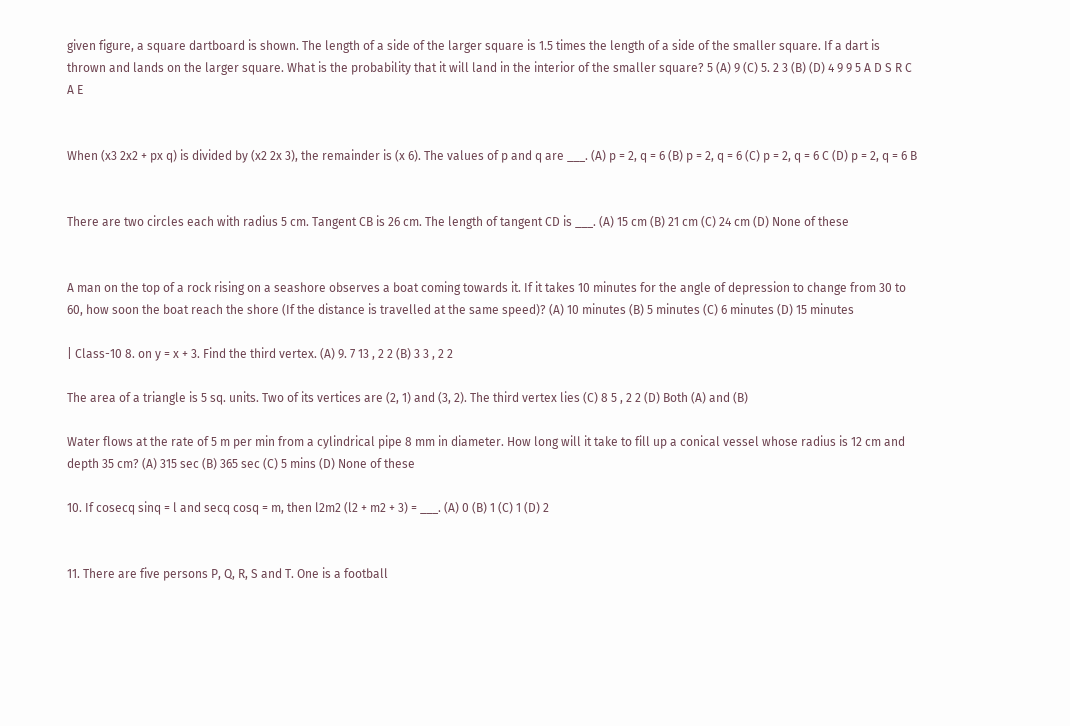given figure, a square dartboard is shown. The length of a side of the larger square is 1.5 times the length of a side of the smaller square. If a dart is thrown and lands on the larger square. What is the probability that it will land in the interior of the smaller square? 5 (A) 9 (C) 5. 2 3 (B) (D) 4 9 9 5 A D S R C A E


When (x3 2x2 + px q) is divided by (x2 2x 3), the remainder is (x 6). The values of p and q are ___. (A) p = 2, q = 6 (B) p = 2, q = 6 (C) p = 2, q = 6 C (D) p = 2, q = 6 B


There are two circles each with radius 5 cm. Tangent CB is 26 cm. The length of tangent CD is ___. (A) 15 cm (B) 21 cm (C) 24 cm (D) None of these


A man on the top of a rock rising on a seashore observes a boat coming towards it. If it takes 10 minutes for the angle of depression to change from 30 to 60, how soon the boat reach the shore (If the distance is travelled at the same speed)? (A) 10 minutes (B) 5 minutes (C) 6 minutes (D) 15 minutes

| Class-10 8. on y = x + 3. Find the third vertex. (A) 9. 7 13 , 2 2 (B) 3 3 , 2 2

The area of a triangle is 5 sq. units. Two of its vertices are (2, 1) and (3, 2). The third vertex lies (C) 8 5 , 2 2 (D) Both (A) and (B)

Water flows at the rate of 5 m per min from a cylindrical pipe 8 mm in diameter. How long will it take to fill up a conical vessel whose radius is 12 cm and depth 35 cm? (A) 315 sec (B) 365 sec (C) 5 mins (D) None of these

10. If cosecq sinq = l and secq cosq = m, then l2m2 (l2 + m2 + 3) = ___. (A) 0 (B) 1 (C) 1 (D) 2


11. There are five persons P, Q, R, S and T. One is a football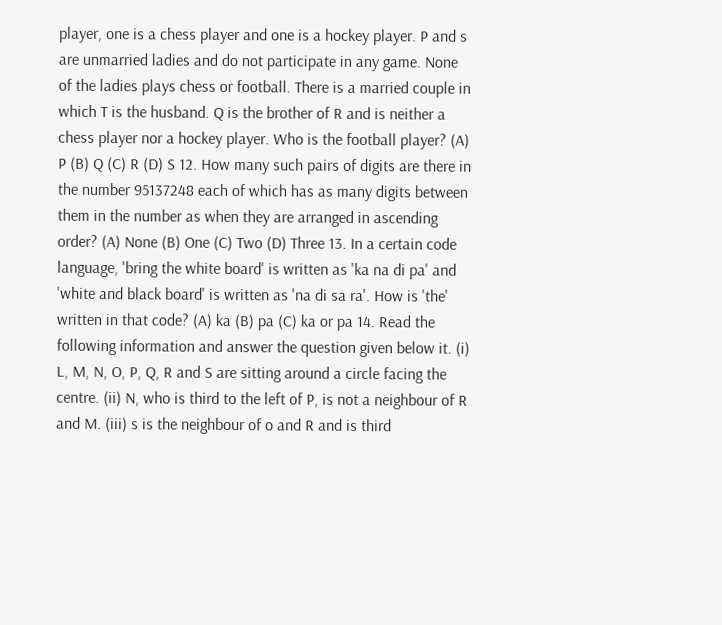player, one is a chess player and one is a hockey player. P and s are unmarried ladies and do not participate in any game. None of the ladies plays chess or football. There is a married couple in which T is the husband. Q is the brother of R and is neither a chess player nor a hockey player. Who is the football player? (A) P (B) Q (C) R (D) S 12. How many such pairs of digits are there in the number 95137248 each of which has as many digits between them in the number as when they are arranged in ascending order? (A) None (B) One (C) Two (D) Three 13. In a certain code language, 'bring the white board' is written as 'ka na di pa' and 'white and black board' is written as 'na di sa ra'. How is 'the' written in that code? (A) ka (B) pa (C) ka or pa 14. Read the following information and answer the question given below it. (i) L, M, N, O, P, Q, R and S are sitting around a circle facing the centre. (ii) N, who is third to the left of P, is not a neighbour of R and M. (iii) s is the neighbour of o and R and is third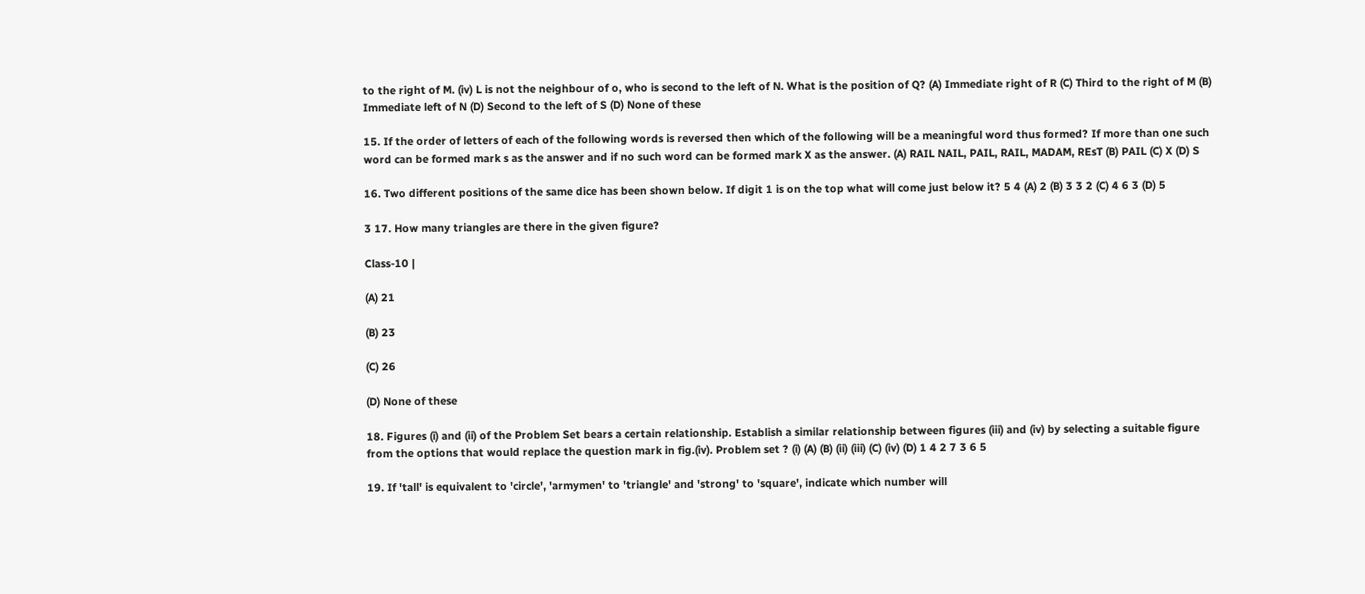to the right of M. (iv) L is not the neighbour of o, who is second to the left of N. What is the position of Q? (A) Immediate right of R (C) Third to the right of M (B) Immediate left of N (D) Second to the left of S (D) None of these

15. If the order of letters of each of the following words is reversed then which of the following will be a meaningful word thus formed? If more than one such word can be formed mark s as the answer and if no such word can be formed mark X as the answer. (A) RAIL NAIL, PAIL, RAIL, MADAM, REsT (B) PAIL (C) X (D) S

16. Two different positions of the same dice has been shown below. If digit 1 is on the top what will come just below it? 5 4 (A) 2 (B) 3 3 2 (C) 4 6 3 (D) 5

3 17. How many triangles are there in the given figure?

Class-10 |

(A) 21

(B) 23

(C) 26

(D) None of these

18. Figures (i) and (ii) of the Problem Set bears a certain relationship. Establish a similar relationship between figures (iii) and (iv) by selecting a suitable figure from the options that would replace the question mark in fig.(iv). Problem set ? (i) (A) (B) (ii) (iii) (C) (iv) (D) 1 4 2 7 3 6 5

19. If 'tall' is equivalent to 'circle', 'armymen' to 'triangle' and 'strong' to 'square', indicate which number will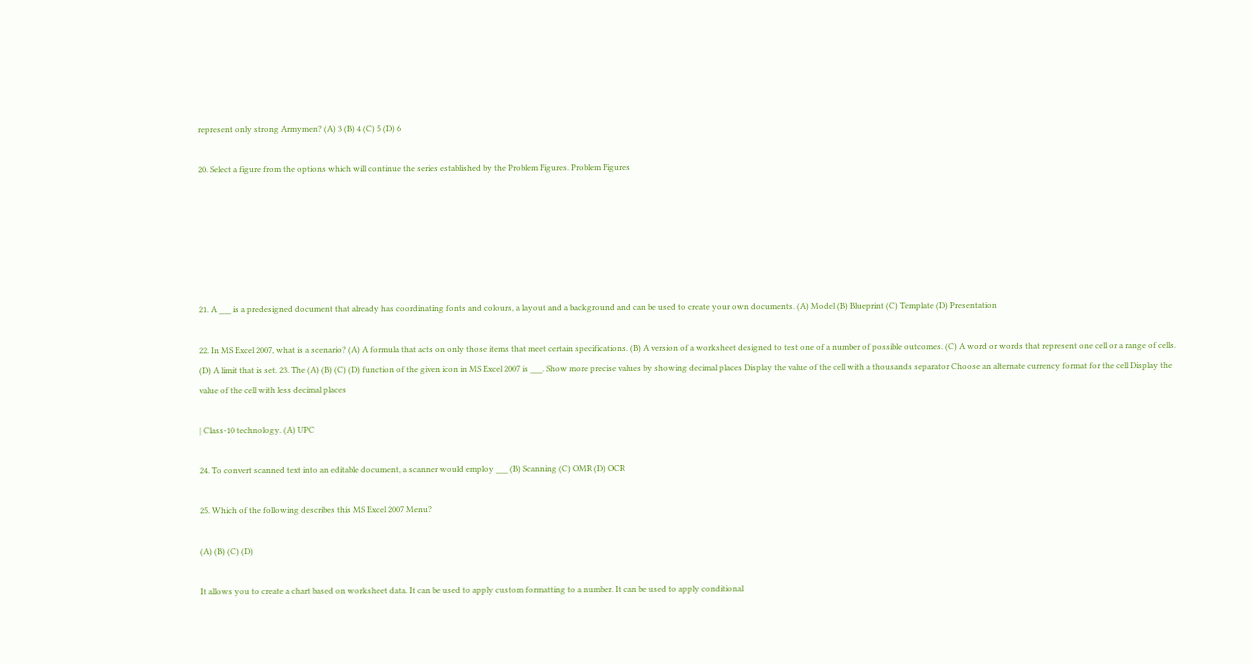represent only strong Armymen? (A) 3 (B) 4 (C) 5 (D) 6

20. Select a figure from the options which will continue the series established by the Problem Figures. Problem Figures






21. A ___ is a predesigned document that already has coordinating fonts and colours, a layout and a background and can be used to create your own documents. (A) Model (B) Blueprint (C) Template (D) Presentation

22. In MS Excel 2007, what is a scenario? (A) A formula that acts on only those items that meet certain specifications. (B) A version of a worksheet designed to test one of a number of possible outcomes. (C) A word or words that represent one cell or a range of cells. (D) A limit that is set. 23. The (A) (B) (C) (D) function of the given icon in MS Excel 2007 is ___. Show more precise values by showing decimal places Display the value of the cell with a thousands separator Choose an alternate currency format for the cell Display the value of the cell with less decimal places

| Class-10 technology. (A) UPC

24. To convert scanned text into an editable document, a scanner would employ ___ (B) Scanning (C) OMR (D) OCR

25. Which of the following describes this MS Excel 2007 Menu?

(A) (B) (C) (D)

It allows you to create a chart based on worksheet data. It can be used to apply custom formatting to a number. It can be used to apply conditional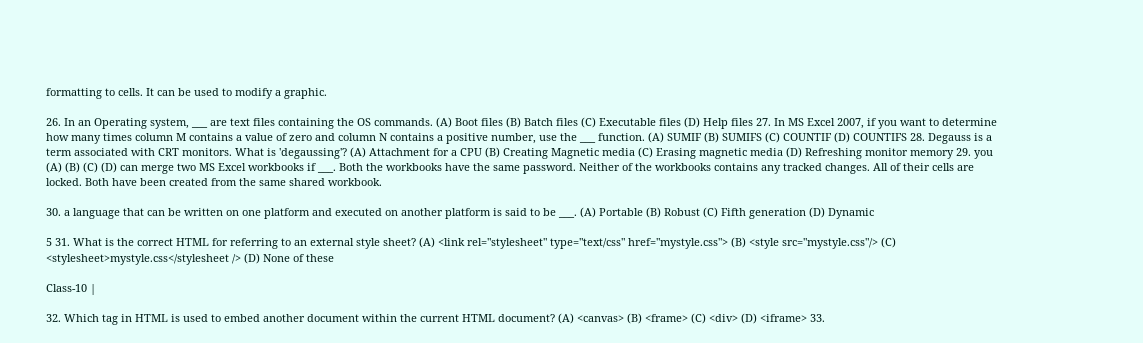formatting to cells. It can be used to modify a graphic.

26. In an Operating system, ___ are text files containing the OS commands. (A) Boot files (B) Batch files (C) Executable files (D) Help files 27. In MS Excel 2007, if you want to determine how many times column M contains a value of zero and column N contains a positive number, use the ___ function. (A) SUMIF (B) SUMIFS (C) COUNTIF (D) COUNTIFS 28. Degauss is a term associated with CRT monitors. What is 'degaussing'? (A) Attachment for a CPU (B) Creating Magnetic media (C) Erasing magnetic media (D) Refreshing monitor memory 29. you (A) (B) (C) (D) can merge two MS Excel workbooks if ___. Both the workbooks have the same password. Neither of the workbooks contains any tracked changes. All of their cells are locked. Both have been created from the same shared workbook.

30. a language that can be written on one platform and executed on another platform is said to be ___. (A) Portable (B) Robust (C) Fifth generation (D) Dynamic

5 31. What is the correct HTML for referring to an external style sheet? (A) <link rel="stylesheet" type="text/css" href="mystyle.css"> (B) <style src="mystyle.css"/> (C) <stylesheet>mystyle.css</stylesheet /> (D) None of these

Class-10 |

32. Which tag in HTML is used to embed another document within the current HTML document? (A) <canvas> (B) <frame> (C) <div> (D) <iframe> 33.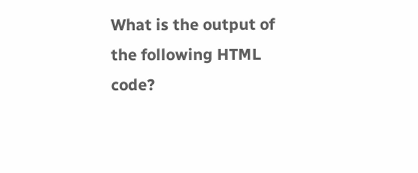What is the output of the following HTML code?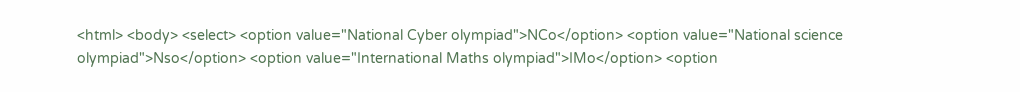<html> <body> <select> <option value="National Cyber olympiad">NCo</option> <option value="National science olympiad">Nso</option> <option value="International Maths olympiad">IMo</option> <option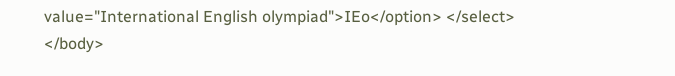value="International English olympiad">IEo</option> </select> </body>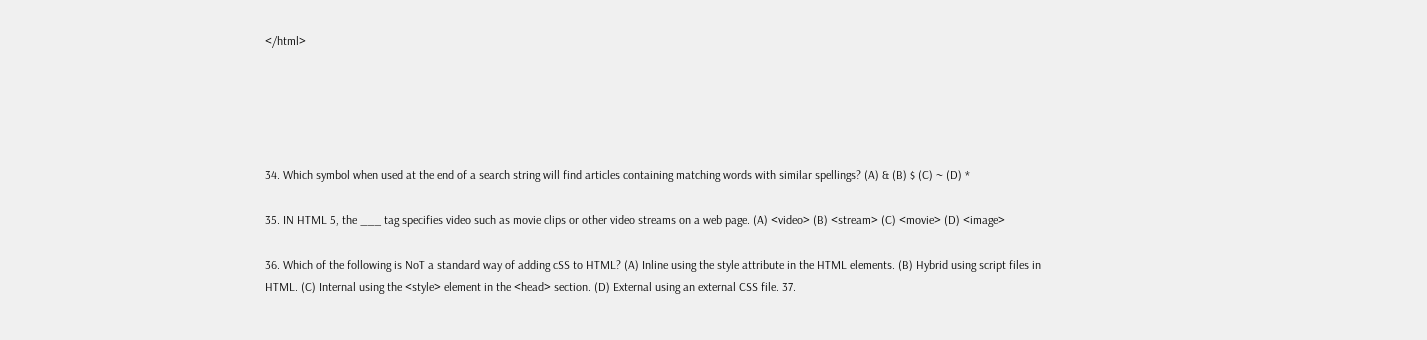</html>





34. Which symbol when used at the end of a search string will find articles containing matching words with similar spellings? (A) & (B) $ (C) ~ (D) *

35. IN HTML 5, the ___ tag specifies video such as movie clips or other video streams on a web page. (A) <video> (B) <stream> (C) <movie> (D) <image>

36. Which of the following is NoT a standard way of adding cSS to HTML? (A) Inline using the style attribute in the HTML elements. (B) Hybrid using script files in HTML. (C) Internal using the <style> element in the <head> section. (D) External using an external CSS file. 37.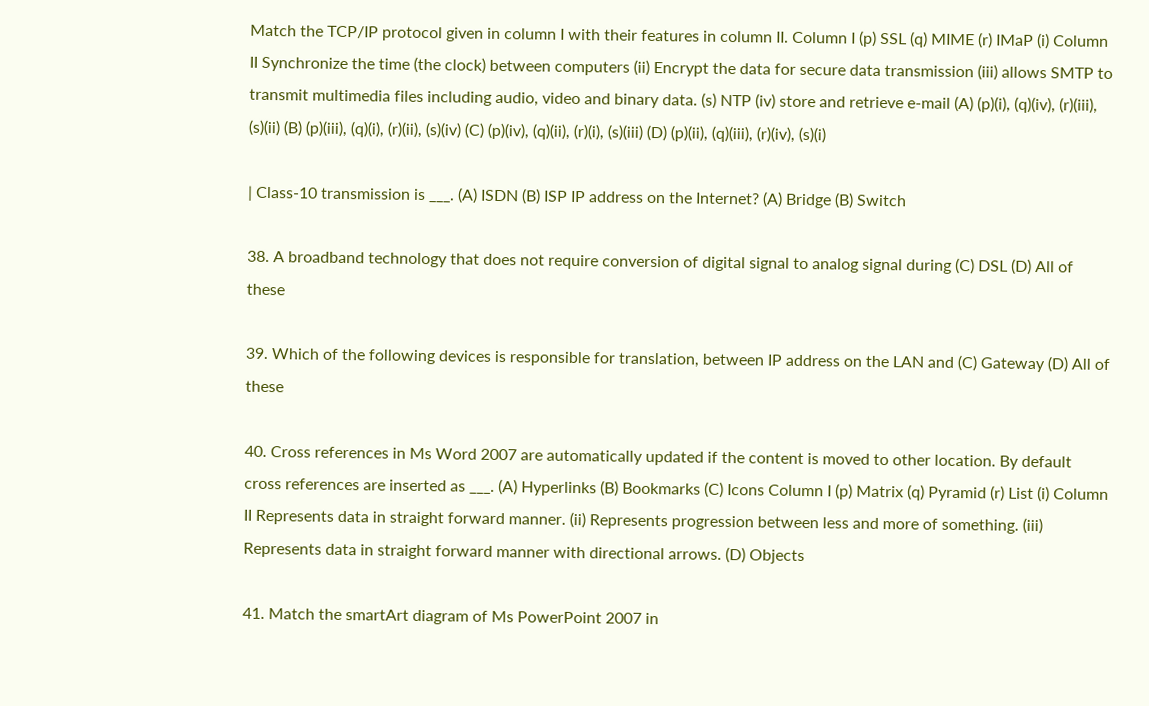Match the TCP/IP protocol given in column I with their features in column II. Column I (p) SSL (q) MIME (r) IMaP (i) Column II Synchronize the time (the clock) between computers (ii) Encrypt the data for secure data transmission (iii) allows SMTP to transmit multimedia files including audio, video and binary data. (s) NTP (iv) store and retrieve e-mail (A) (p)(i), (q)(iv), (r)(iii), (s)(ii) (B) (p)(iii), (q)(i), (r)(ii), (s)(iv) (C) (p)(iv), (q)(ii), (r)(i), (s)(iii) (D) (p)(ii), (q)(iii), (r)(iv), (s)(i)

| Class-10 transmission is ___. (A) ISDN (B) ISP IP address on the Internet? (A) Bridge (B) Switch

38. A broadband technology that does not require conversion of digital signal to analog signal during (C) DSL (D) All of these

39. Which of the following devices is responsible for translation, between IP address on the LAN and (C) Gateway (D) All of these

40. Cross references in Ms Word 2007 are automatically updated if the content is moved to other location. By default cross references are inserted as ___. (A) Hyperlinks (B) Bookmarks (C) Icons Column I (p) Matrix (q) Pyramid (r) List (i) Column II Represents data in straight forward manner. (ii) Represents progression between less and more of something. (iii) Represents data in straight forward manner with directional arrows. (D) Objects

41. Match the smartArt diagram of Ms PowerPoint 2007 in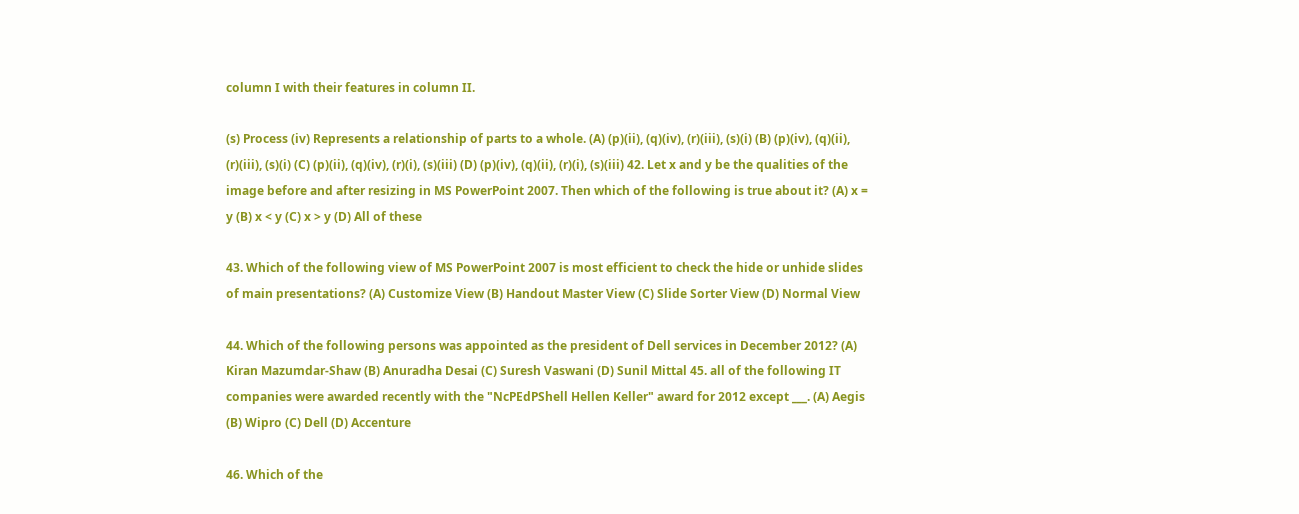column I with their features in column II.

(s) Process (iv) Represents a relationship of parts to a whole. (A) (p)(ii), (q)(iv), (r)(iii), (s)(i) (B) (p)(iv), (q)(ii), (r)(iii), (s)(i) (C) (p)(ii), (q)(iv), (r)(i), (s)(iii) (D) (p)(iv), (q)(ii), (r)(i), (s)(iii) 42. Let x and y be the qualities of the image before and after resizing in MS PowerPoint 2007. Then which of the following is true about it? (A) x = y (B) x < y (C) x > y (D) All of these

43. Which of the following view of MS PowerPoint 2007 is most efficient to check the hide or unhide slides of main presentations? (A) Customize View (B) Handout Master View (C) Slide Sorter View (D) Normal View

44. Which of the following persons was appointed as the president of Dell services in December 2012? (A) Kiran Mazumdar-Shaw (B) Anuradha Desai (C) Suresh Vaswani (D) Sunil Mittal 45. all of the following IT companies were awarded recently with the "NcPEdPShell Hellen Keller" award for 2012 except ___. (A) Aegis (B) Wipro (C) Dell (D) Accenture

46. Which of the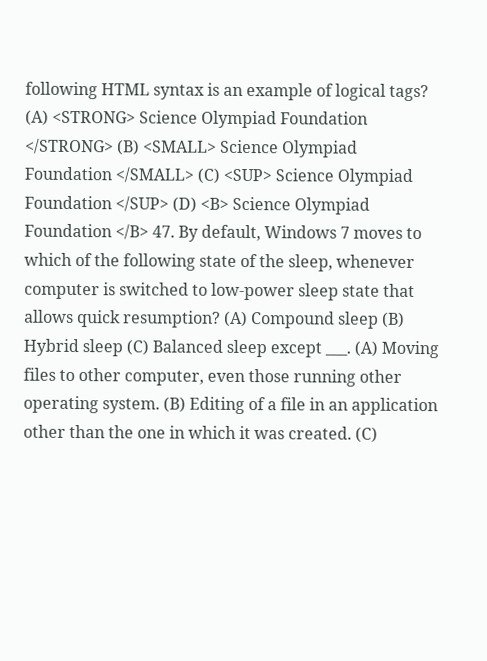following HTML syntax is an example of logical tags? (A) <STRONG> Science Olympiad Foundation </STRONG> (B) <SMALL> Science Olympiad Foundation </SMALL> (C) <SUP> Science Olympiad Foundation </SUP> (D) <B> Science Olympiad Foundation </B> 47. By default, Windows 7 moves to which of the following state of the sleep, whenever computer is switched to low-power sleep state that allows quick resumption? (A) Compound sleep (B) Hybrid sleep (C) Balanced sleep except ___. (A) Moving files to other computer, even those running other operating system. (B) Editing of a file in an application other than the one in which it was created. (C)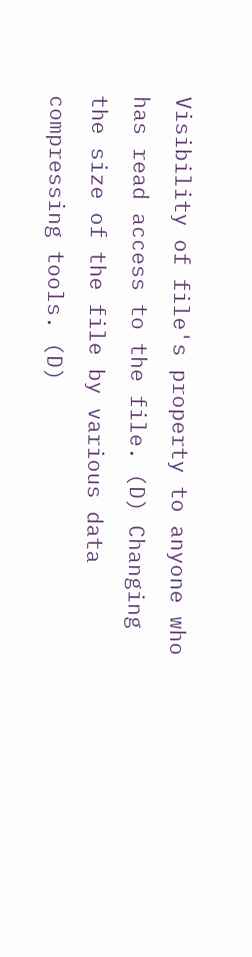Visibility of file's property to anyone who has read access to the file. (D) Changing the size of the file by various data compressing tools. (D)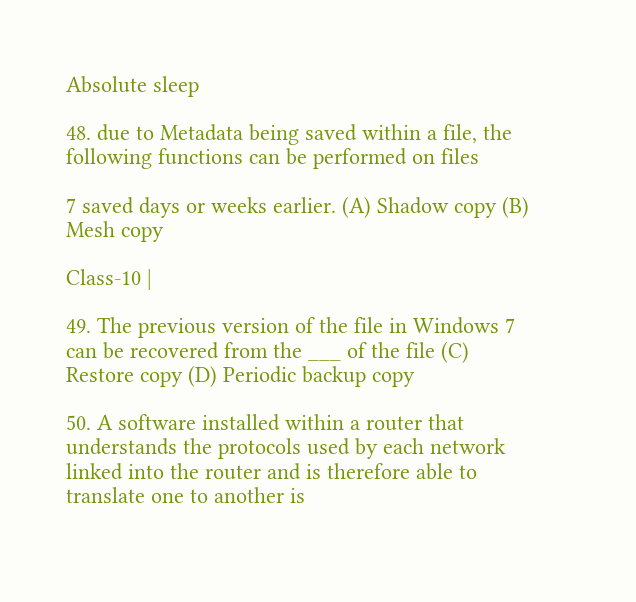Absolute sleep

48. due to Metadata being saved within a file, the following functions can be performed on files

7 saved days or weeks earlier. (A) Shadow copy (B) Mesh copy

Class-10 |

49. The previous version of the file in Windows 7 can be recovered from the ___ of the file (C) Restore copy (D) Periodic backup copy

50. A software installed within a router that understands the protocols used by each network linked into the router and is therefore able to translate one to another is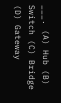___. (A) Hub (B) Switch (C) Bridge (D) Gateway